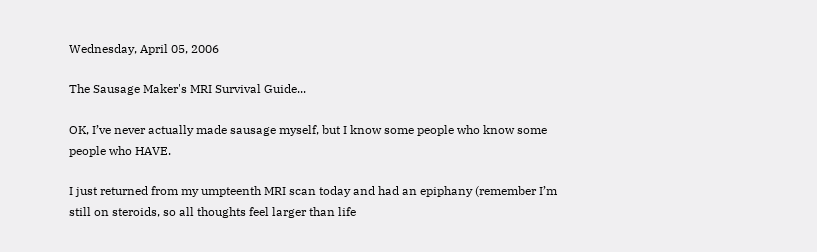Wednesday, April 05, 2006

The Sausage Maker's MRI Survival Guide...

OK, I’ve never actually made sausage myself, but I know some people who know some people who HAVE.

I just returned from my umpteenth MRI scan today and had an epiphany (remember I’m still on steroids, so all thoughts feel larger than life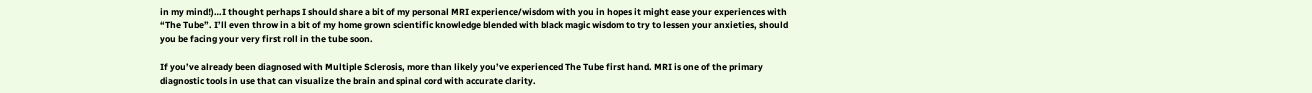in my mind!)…I thought perhaps I should share a bit of my personal MRI experience/wisdom with you in hopes it might ease your experiences with “The Tube”. I’ll even throw in a bit of my home grown scientific knowledge blended with black magic wisdom to try to lessen your anxieties, should you be facing your very first roll in the tube soon.

If you’ve already been diagnosed with Multiple Sclerosis, more than likely you’ve experienced The Tube first hand. MRI is one of the primary diagnostic tools in use that can visualize the brain and spinal cord with accurate clarity.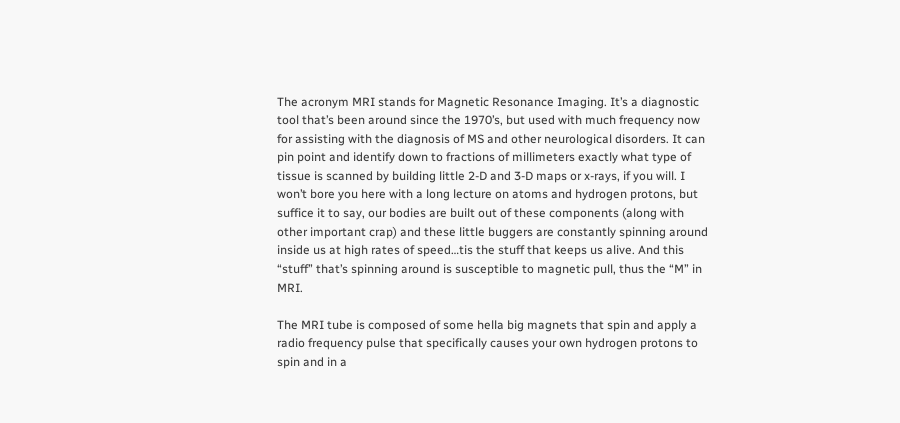The acronym MRI stands for Magnetic Resonance Imaging. It’s a diagnostic tool that’s been around since the 1970’s, but used with much frequency now for assisting with the diagnosis of MS and other neurological disorders. It can pin point and identify down to fractions of millimeters exactly what type of tissue is scanned by building little 2-D and 3-D maps or x-rays, if you will. I won’t bore you here with a long lecture on atoms and hydrogen protons, but suffice it to say, our bodies are built out of these components (along with other important crap) and these little buggers are constantly spinning around inside us at high rates of speed…tis the stuff that keeps us alive. And this “stuff” that’s spinning around is susceptible to magnetic pull, thus the “M” in MRI.

The MRI tube is composed of some hella big magnets that spin and apply a radio frequency pulse that specifically causes your own hydrogen protons to spin and in a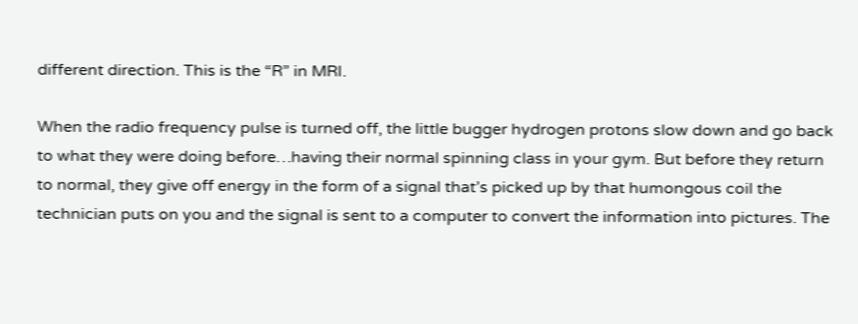different direction. This is the “R” in MRI.

When the radio frequency pulse is turned off, the little bugger hydrogen protons slow down and go back to what they were doing before…having their normal spinning class in your gym. But before they return to normal, they give off energy in the form of a signal that’s picked up by that humongous coil the technician puts on you and the signal is sent to a computer to convert the information into pictures. The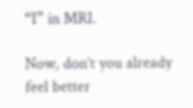“I” in MRI.

Now, don’t you already feel better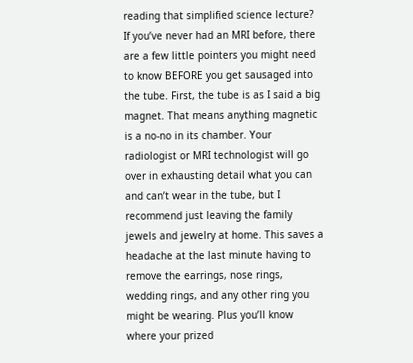reading that simplified science lecture?
If you’ve never had an MRI before, there are a few little pointers you might need to know BEFORE you get sausaged into the tube. First, the tube is as I said a big magnet. That means anything magnetic is a no-no in its chamber. Your radiologist or MRI technologist will go over in exhausting detail what you can and can’t wear in the tube, but I recommend just leaving the family jewels and jewelry at home. This saves a headache at the last minute having to remove the earrings, nose rings, wedding rings, and any other ring you might be wearing. Plus you’ll know where your prized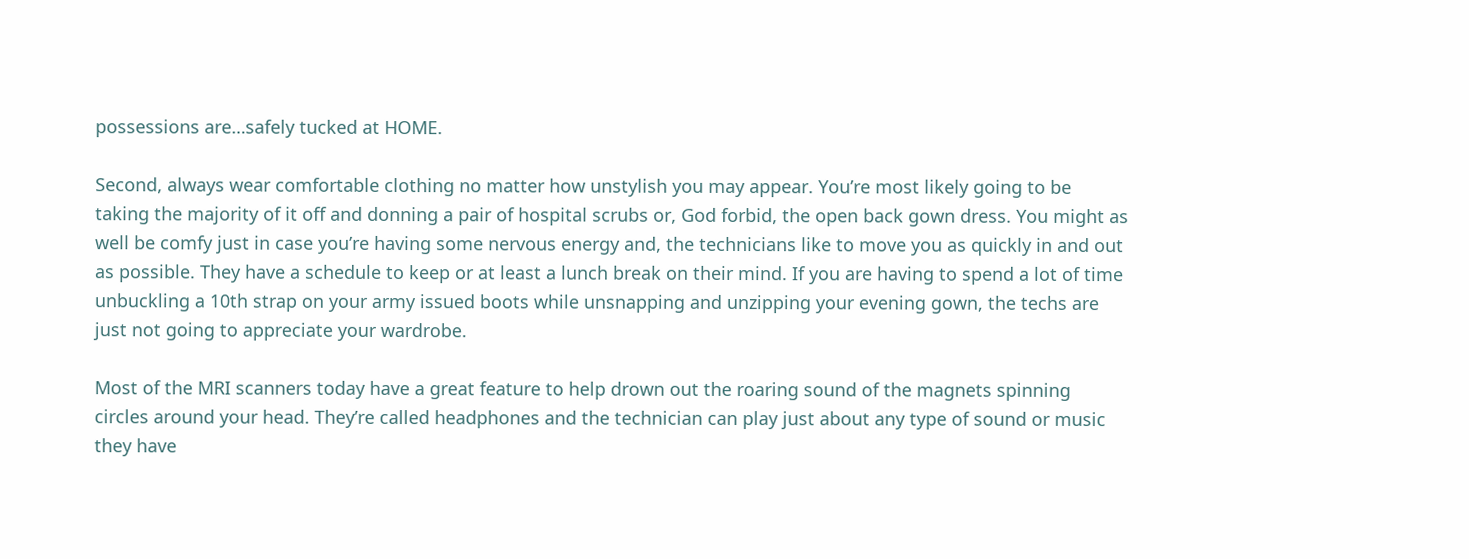possessions are…safely tucked at HOME.

Second, always wear comfortable clothing no matter how unstylish you may appear. You’re most likely going to be taking the majority of it off and donning a pair of hospital scrubs or, God forbid, the open back gown dress. You might as well be comfy just in case you’re having some nervous energy and, the technicians like to move you as quickly in and out as possible. They have a schedule to keep or at least a lunch break on their mind. If you are having to spend a lot of time unbuckling a 10th strap on your army issued boots while unsnapping and unzipping your evening gown, the techs are just not going to appreciate your wardrobe.

Most of the MRI scanners today have a great feature to help drown out the roaring sound of the magnets spinning circles around your head. They’re called headphones and the technician can play just about any type of sound or music they have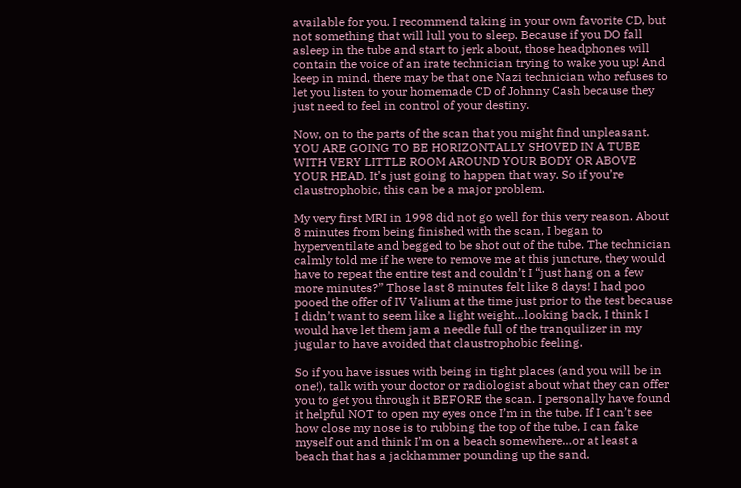available for you. I recommend taking in your own favorite CD, but not something that will lull you to sleep. Because if you DO fall asleep in the tube and start to jerk about, those headphones will contain the voice of an irate technician trying to wake you up! And keep in mind, there may be that one Nazi technician who refuses to let you listen to your homemade CD of Johnny Cash because they just need to feel in control of your destiny.

Now, on to the parts of the scan that you might find unpleasant. YOU ARE GOING TO BE HORIZONTALLY SHOVED IN A TUBE WITH VERY LITTLE ROOM AROUND YOUR BODY OR ABOVE YOUR HEAD. It’s just going to happen that way. So if you’re claustrophobic, this can be a major problem.

My very first MRI in 1998 did not go well for this very reason. About 8 minutes from being finished with the scan, I began to hyperventilate and begged to be shot out of the tube. The technician calmly told me if he were to remove me at this juncture, they would have to repeat the entire test and couldn’t I “just hang on a few more minutes?” Those last 8 minutes felt like 8 days! I had poo pooed the offer of IV Valium at the time just prior to the test because I didn’t want to seem like a light weight…looking back, I think I would have let them jam a needle full of the tranquilizer in my jugular to have avoided that claustrophobic feeling.

So if you have issues with being in tight places (and you will be in one!), talk with your doctor or radiologist about what they can offer you to get you through it BEFORE the scan. I personally have found it helpful NOT to open my eyes once I’m in the tube. If I can’t see how close my nose is to rubbing the top of the tube, I can fake myself out and think I’m on a beach somewhere…or at least a beach that has a jackhammer pounding up the sand.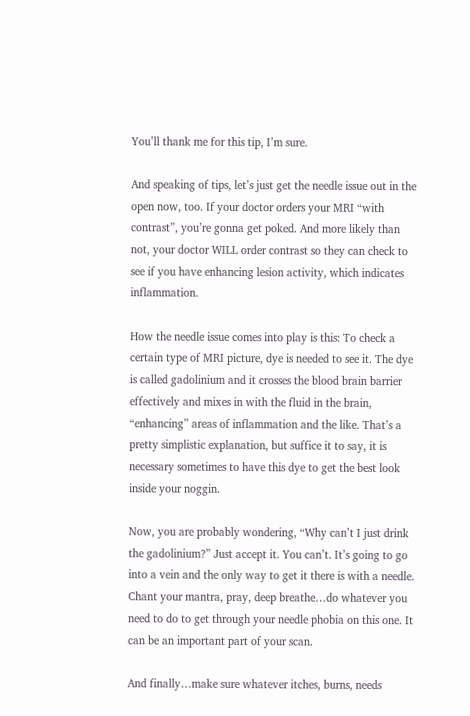You’ll thank me for this tip, I’m sure.

And speaking of tips, let’s just get the needle issue out in the open now, too. If your doctor orders your MRI “with contrast”, you’re gonna get poked. And more likely than not, your doctor WILL order contrast so they can check to see if you have enhancing lesion activity, which indicates inflammation.

How the needle issue comes into play is this: To check a certain type of MRI picture, dye is needed to see it. The dye is called gadolinium and it crosses the blood brain barrier effectively and mixes in with the fluid in the brain, “enhancing” areas of inflammation and the like. That’s a pretty simplistic explanation, but suffice it to say, it is necessary sometimes to have this dye to get the best look inside your noggin.

Now, you are probably wondering, “Why can’t I just drink the gadolinium?” Just accept it. You can’t. It’s going to go into a vein and the only way to get it there is with a needle. Chant your mantra, pray, deep breathe…do whatever you need to do to get through your needle phobia on this one. It can be an important part of your scan.

And finally…make sure whatever itches, burns, needs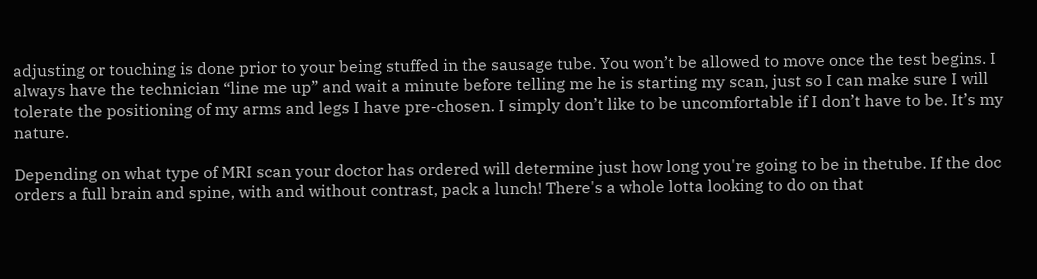adjusting or touching is done prior to your being stuffed in the sausage tube. You won’t be allowed to move once the test begins. I always have the technician “line me up” and wait a minute before telling me he is starting my scan, just so I can make sure I will tolerate the positioning of my arms and legs I have pre-chosen. I simply don’t like to be uncomfortable if I don’t have to be. It’s my nature.

Depending on what type of MRI scan your doctor has ordered will determine just how long you're going to be in thetube. If the doc orders a full brain and spine, with and without contrast, pack a lunch! There's a whole lotta looking to do on that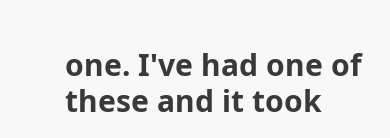one. I've had one of these and it took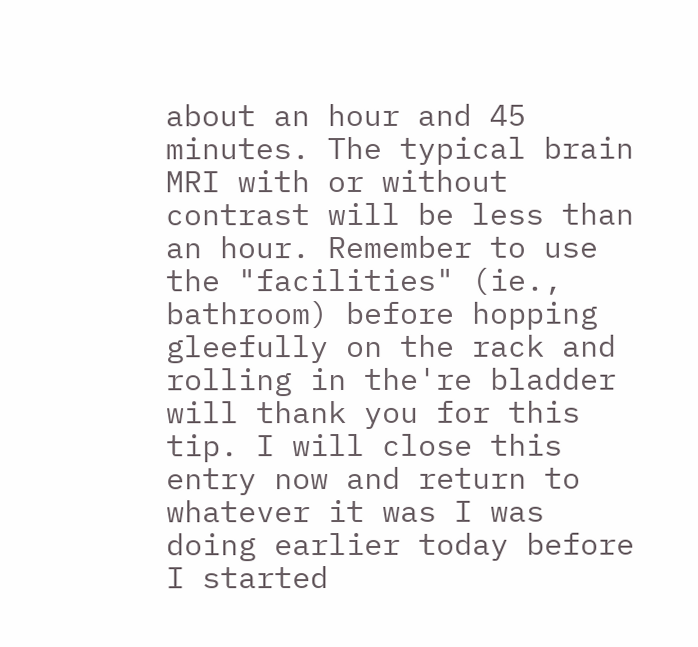about an hour and 45 minutes. The typical brain MRI with or without contrast will be less than an hour. Remember to use the "facilities" (ie., bathroom) before hopping gleefully on the rack and rolling in the're bladder will thank you for this tip. I will close this entry now and return to whatever it was I was doing earlier today before I started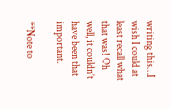writing this…I wish I could at least recall what that was! Oh well, it couldn’t have been that important.

**Note to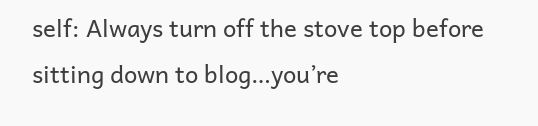self: Always turn off the stove top before sitting down to blog…you’re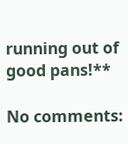running out of good pans!**

No comments: